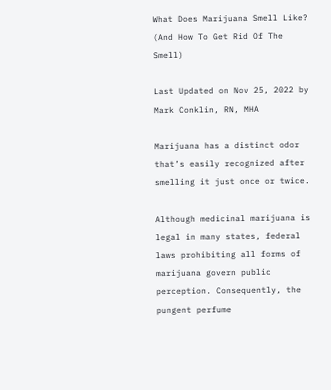What Does Marijuana Smell Like? (And How To Get Rid Of The Smell)

Last Updated on Nov 25, 2022 by Mark Conklin, RN, MHA

Marijuana has a distinct odor that’s easily recognized after smelling it just once or twice.

Although medicinal marijuana is legal in many states, federal laws prohibiting all forms of marijuana govern public perception. Consequently, the pungent perfume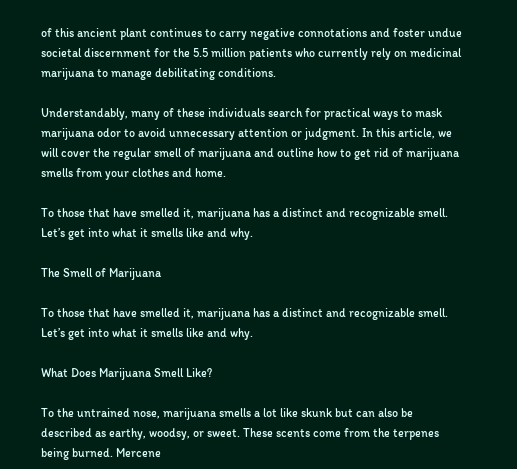of this ancient plant continues to carry negative connotations and foster undue societal discernment for the 5.5 million patients who currently rely on medicinal marijuana to manage debilitating conditions.

Understandably, many of these individuals search for practical ways to mask marijuana odor to avoid unnecessary attention or judgment. In this article, we will cover the regular smell of marijuana and outline how to get rid of marijuana smells from your clothes and home.

To those that have smelled it, marijuana has a distinct and recognizable smell. Let’s get into what it smells like and why.

The Smell of Marijuana

To those that have smelled it, marijuana has a distinct and recognizable smell. Let’s get into what it smells like and why.

What Does Marijuana Smell Like?

To the untrained nose, marijuana smells a lot like skunk but can also be described as earthy, woodsy, or sweet. These scents come from the terpenes being burned. Mercene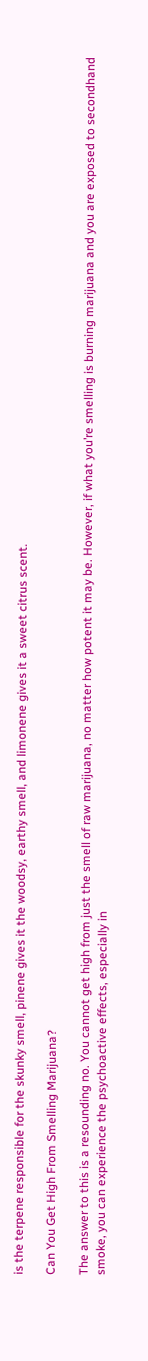is the terpene responsible for the skunky smell, pinene gives it the woodsy, earthy smell, and limonene gives it a sweet citrus scent.

Can You Get High From Smelling Marijuana?

The answer to this is a resounding no. You cannot get high from just the smell of raw marijuana, no matter how potent it may be. However, if what you’re smelling is burning marijuana and you are exposed to secondhand smoke, you can experience the psychoactive effects, especially in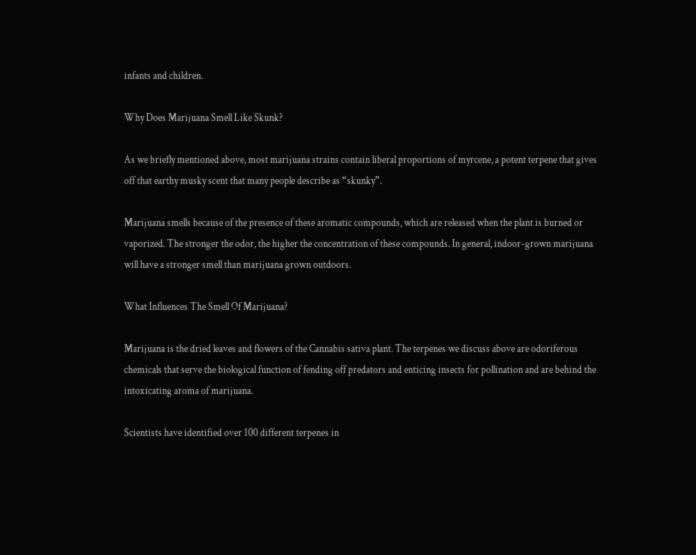infants and children.

Why Does Marijuana Smell Like Skunk?

As we briefly mentioned above, most marijuana strains contain liberal proportions of myrcene, a potent terpene that gives off that earthy musky scent that many people describe as “skunky”.

Marijuana smells because of the presence of these aromatic compounds, which are released when the plant is burned or vaporized. The stronger the odor, the higher the concentration of these compounds. In general, indoor-grown marijuana will have a stronger smell than marijuana grown outdoors.

What Influences The Smell Of Marijuana?

Marijuana is the dried leaves and flowers of the Cannabis sativa plant. The terpenes we discuss above are odoriferous chemicals that serve the biological function of fending off predators and enticing insects for pollination and are behind the intoxicating aroma of marijuana.

Scientists have identified over 100 different terpenes in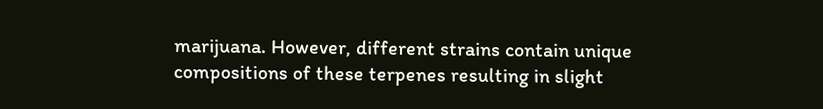marijuana. However, different strains contain unique compositions of these terpenes resulting in slight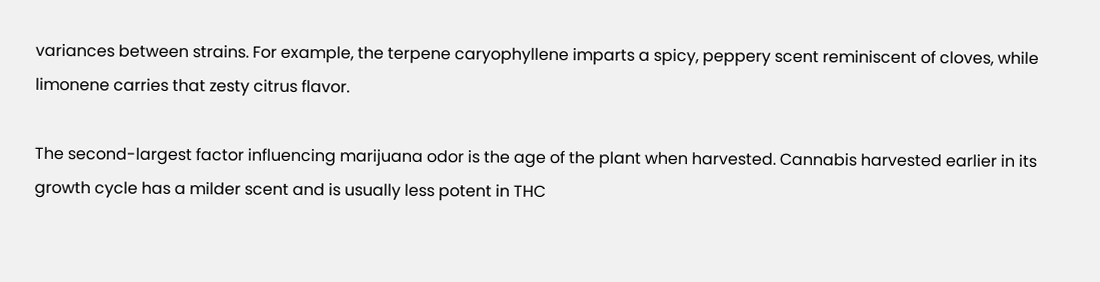variances between strains. For example, the terpene caryophyllene imparts a spicy, peppery scent reminiscent of cloves, while limonene carries that zesty citrus flavor.

The second-largest factor influencing marijuana odor is the age of the plant when harvested. Cannabis harvested earlier in its growth cycle has a milder scent and is usually less potent in THC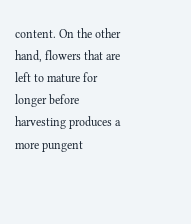content. On the other hand, flowers that are left to mature for longer before harvesting produces a more pungent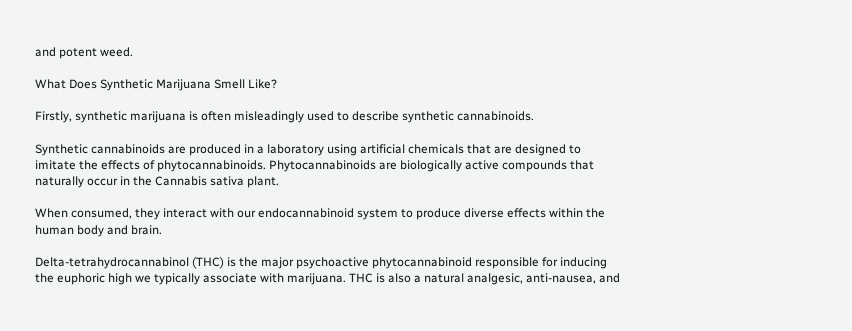and potent weed.

What Does Synthetic Marijuana Smell Like?

Firstly, synthetic marijuana is often misleadingly used to describe synthetic cannabinoids.

Synthetic cannabinoids are produced in a laboratory using artificial chemicals that are designed to imitate the effects of phytocannabinoids. Phytocannabinoids are biologically active compounds that naturally occur in the Cannabis sativa plant.

When consumed, they interact with our endocannabinoid system to produce diverse effects within the human body and brain.

Delta-tetrahydrocannabinol (THC) is the major psychoactive phytocannabinoid responsible for inducing the euphoric high we typically associate with marijuana. THC is also a natural analgesic, anti-nausea, and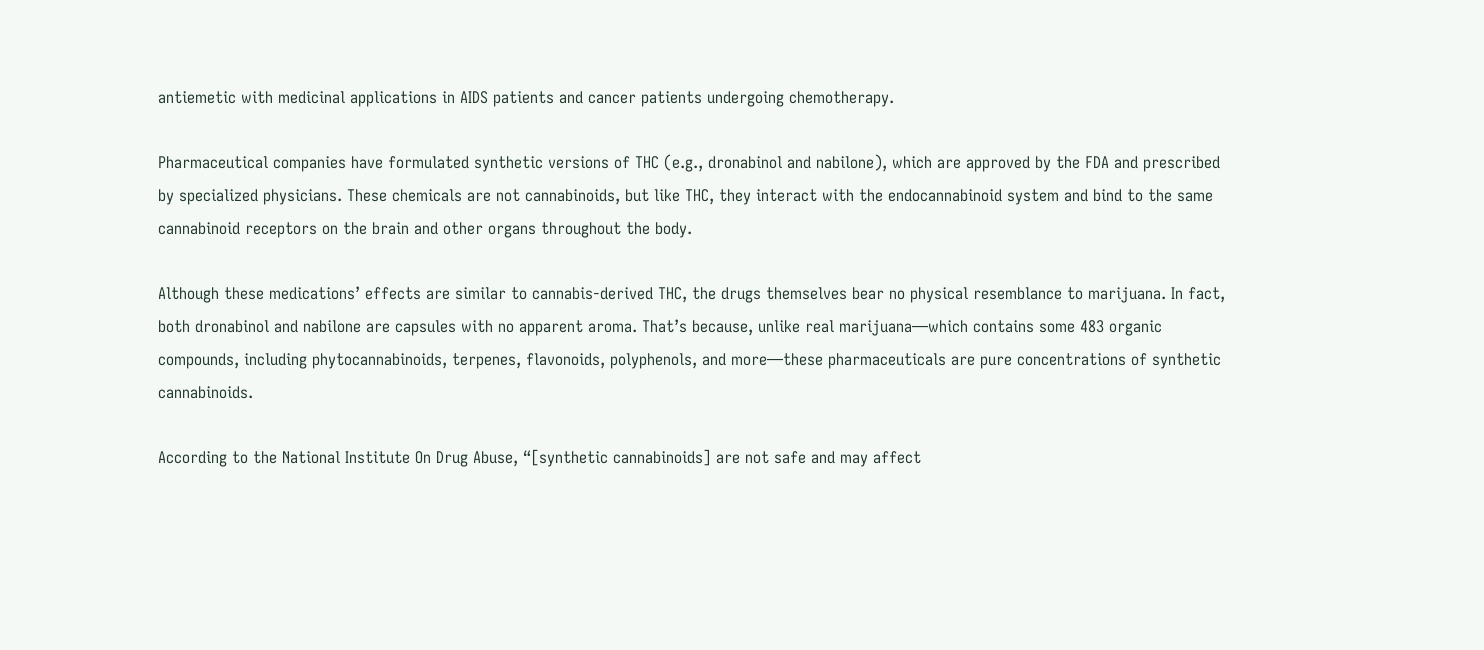antiemetic with medicinal applications in AIDS patients and cancer patients undergoing chemotherapy.

Pharmaceutical companies have formulated synthetic versions of THC (e.g., dronabinol and nabilone), which are approved by the FDA and prescribed by specialized physicians. These chemicals are not cannabinoids, but like THC, they interact with the endocannabinoid system and bind to the same cannabinoid receptors on the brain and other organs throughout the body.

Although these medications’ effects are similar to cannabis-derived THC, the drugs themselves bear no physical resemblance to marijuana. In fact, both dronabinol and nabilone are capsules with no apparent aroma. That’s because, unlike real marijuana—which contains some 483 organic compounds, including phytocannabinoids, terpenes, flavonoids, polyphenols, and more—these pharmaceuticals are pure concentrations of synthetic cannabinoids.

According to the National Institute On Drug Abuse, “[synthetic cannabinoids] are not safe and may affect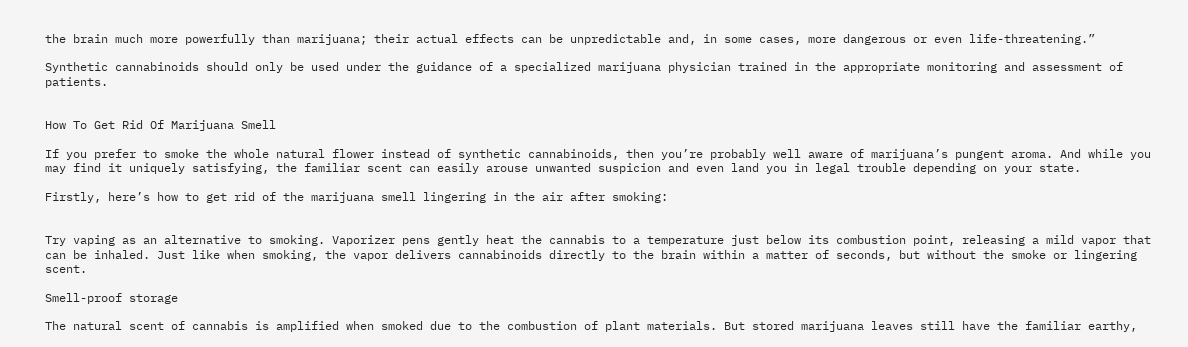the brain much more powerfully than marijuana; their actual effects can be unpredictable and, in some cases, more dangerous or even life-threatening.”

Synthetic cannabinoids should only be used under the guidance of a specialized marijuana physician trained in the appropriate monitoring and assessment of patients.


How To Get Rid Of Marijuana Smell

If you prefer to smoke the whole natural flower instead of synthetic cannabinoids, then you’re probably well aware of marijuana’s pungent aroma. And while you may find it uniquely satisfying, the familiar scent can easily arouse unwanted suspicion and even land you in legal trouble depending on your state.

Firstly, here’s how to get rid of the marijuana smell lingering in the air after smoking:


Try vaping as an alternative to smoking. Vaporizer pens gently heat the cannabis to a temperature just below its combustion point, releasing a mild vapor that can be inhaled. Just like when smoking, the vapor delivers cannabinoids directly to the brain within a matter of seconds, but without the smoke or lingering scent.

Smell-proof storage

The natural scent of cannabis is amplified when smoked due to the combustion of plant materials. But stored marijuana leaves still have the familiar earthy,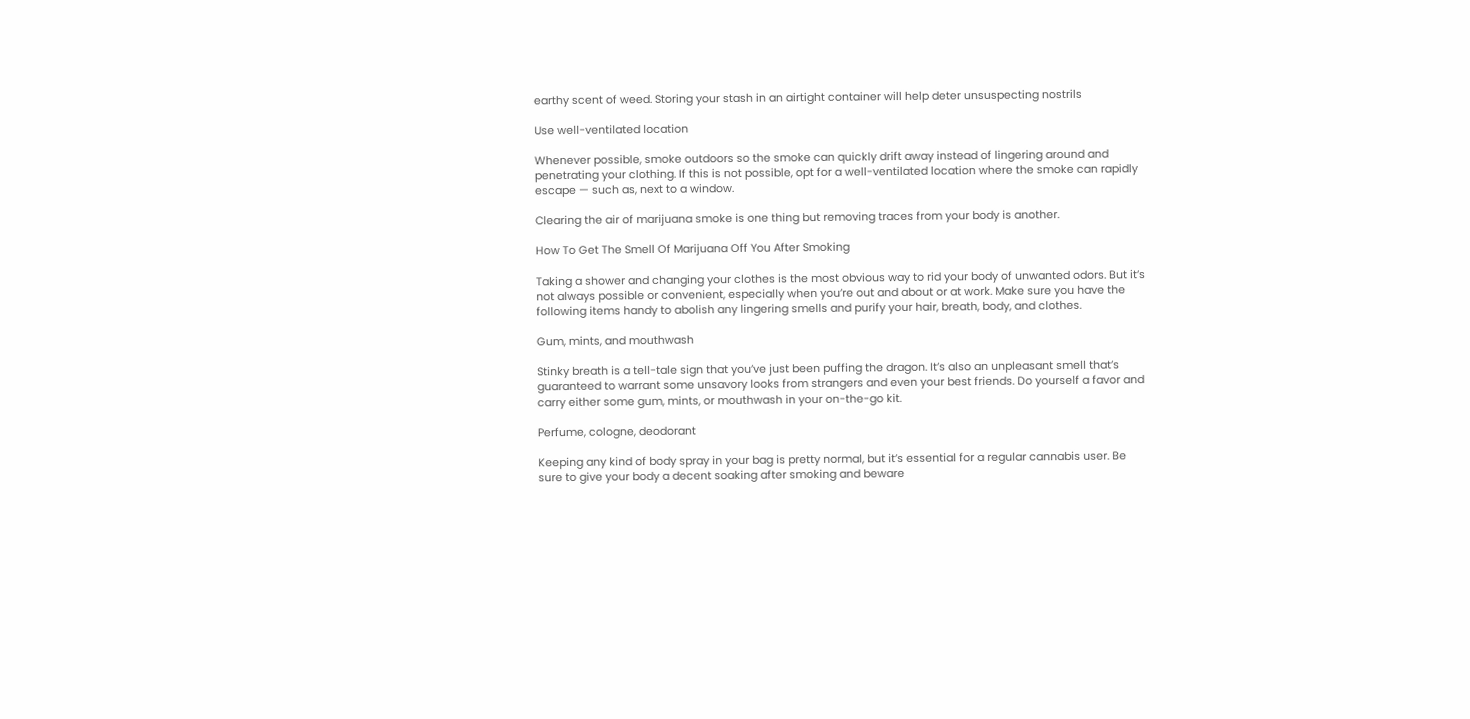earthy scent of weed. Storing your stash in an airtight container will help deter unsuspecting nostrils

Use well-ventilated location

Whenever possible, smoke outdoors so the smoke can quickly drift away instead of lingering around and penetrating your clothing. If this is not possible, opt for a well-ventilated location where the smoke can rapidly escape — such as, next to a window.

Clearing the air of marijuana smoke is one thing but removing traces from your body is another.

How To Get The Smell Of Marijuana Off You After Smoking

Taking a shower and changing your clothes is the most obvious way to rid your body of unwanted odors. But it’s not always possible or convenient, especially when you’re out and about or at work. Make sure you have the following items handy to abolish any lingering smells and purify your hair, breath, body, and clothes.

Gum, mints, and mouthwash

Stinky breath is a tell-tale sign that you’ve just been puffing the dragon. It’s also an unpleasant smell that’s guaranteed to warrant some unsavory looks from strangers and even your best friends. Do yourself a favor and carry either some gum, mints, or mouthwash in your on-the-go kit.

Perfume, cologne, deodorant

Keeping any kind of body spray in your bag is pretty normal, but it’s essential for a regular cannabis user. Be sure to give your body a decent soaking after smoking and beware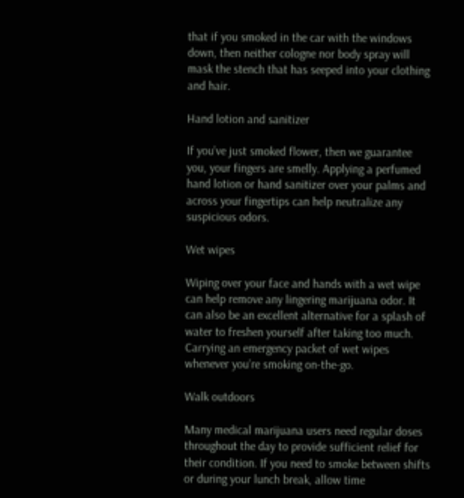that if you smoked in the car with the windows down, then neither cologne nor body spray will mask the stench that has seeped into your clothing and hair.

Hand lotion and sanitizer

If you’ve just smoked flower, then we guarantee you, your fingers are smelly. Applying a perfumed hand lotion or hand sanitizer over your palms and across your fingertips can help neutralize any suspicious odors.

Wet wipes

Wiping over your face and hands with a wet wipe can help remove any lingering marijuana odor. It can also be an excellent alternative for a splash of water to freshen yourself after taking too much. Carrying an emergency packet of wet wipes whenever you’re smoking on-the-go.

Walk outdoors

Many medical marijuana users need regular doses throughout the day to provide sufficient relief for their condition. If you need to smoke between shifts or during your lunch break, allow time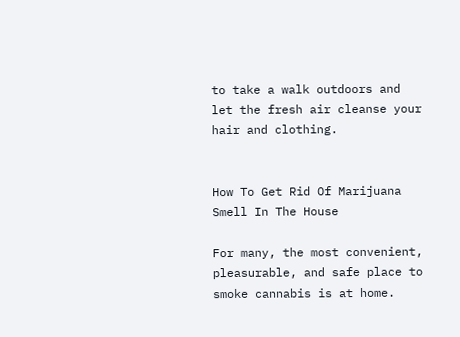to take a walk outdoors and let the fresh air cleanse your hair and clothing.


How To Get Rid Of Marijuana Smell In The House

For many, the most convenient, pleasurable, and safe place to smoke cannabis is at home.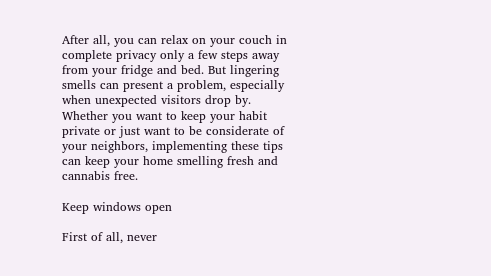After all, you can relax on your couch in complete privacy only a few steps away from your fridge and bed. But lingering smells can present a problem, especially when unexpected visitors drop by. Whether you want to keep your habit private or just want to be considerate of your neighbors, implementing these tips can keep your home smelling fresh and cannabis free.

Keep windows open

First of all, never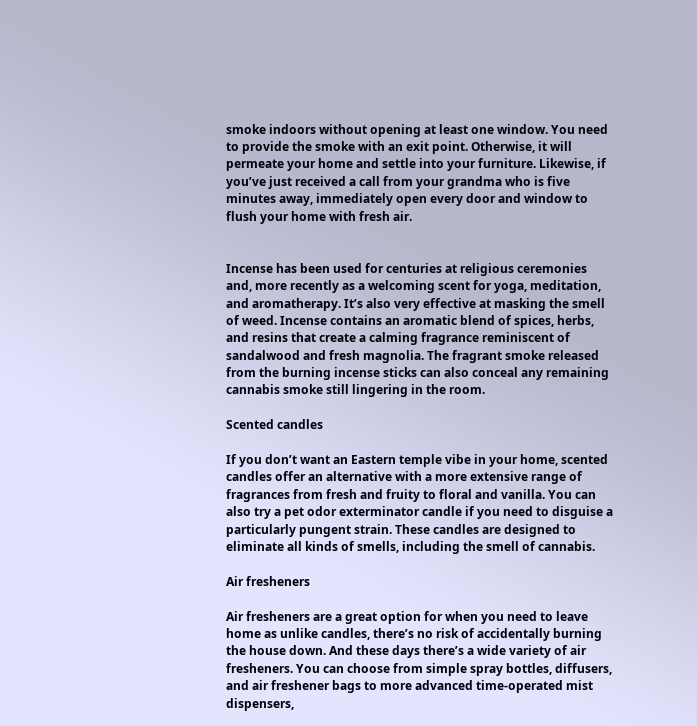smoke indoors without opening at least one window. You need to provide the smoke with an exit point. Otherwise, it will permeate your home and settle into your furniture. Likewise, if you’ve just received a call from your grandma who is five minutes away, immediately open every door and window to flush your home with fresh air.


Incense has been used for centuries at religious ceremonies and, more recently as a welcoming scent for yoga, meditation, and aromatherapy. It’s also very effective at masking the smell of weed. Incense contains an aromatic blend of spices, herbs, and resins that create a calming fragrance reminiscent of sandalwood and fresh magnolia. The fragrant smoke released from the burning incense sticks can also conceal any remaining cannabis smoke still lingering in the room.

Scented candles

If you don’t want an Eastern temple vibe in your home, scented candles offer an alternative with a more extensive range of fragrances from fresh and fruity to floral and vanilla. You can also try a pet odor exterminator candle if you need to disguise a particularly pungent strain. These candles are designed to eliminate all kinds of smells, including the smell of cannabis.

Air fresheners

Air fresheners are a great option for when you need to leave home as unlike candles, there’s no risk of accidentally burning the house down. And these days there’s a wide variety of air fresheners. You can choose from simple spray bottles, diffusers, and air freshener bags to more advanced time-operated mist dispensers,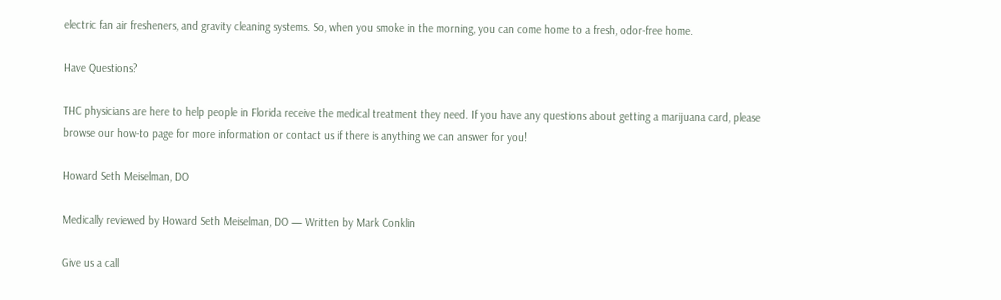electric fan air fresheners, and gravity cleaning systems. So, when you smoke in the morning, you can come home to a fresh, odor-free home.

Have Questions?

THC physicians are here to help people in Florida receive the medical treatment they need. If you have any questions about getting a marijuana card, please browse our how-to page for more information or contact us if there is anything we can answer for you!

Howard Seth Meiselman, DO

Medically reviewed by Howard Seth Meiselman, DO — Written by Mark Conklin

Give us a call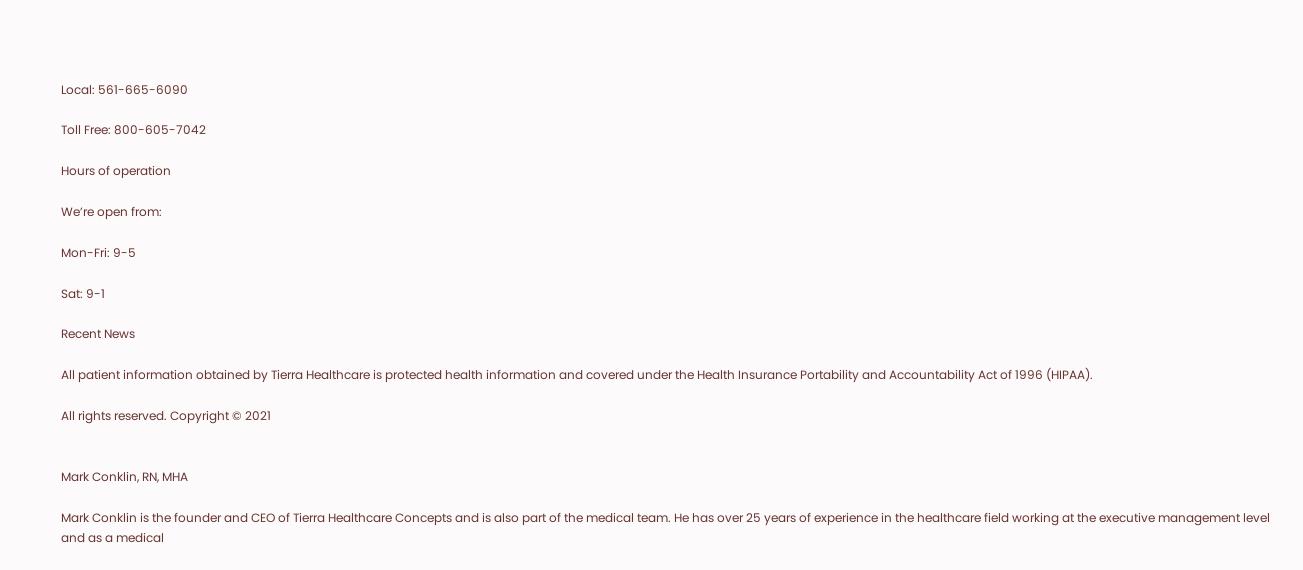Local: 561-665-6090

Toll Free: 800-605-7042

Hours of operation

We’re open from:

Mon-Fri: 9-5

Sat: 9-1

Recent News

All patient information obtained by Tierra Healthcare is protected health information and covered under the Health Insurance Portability and Accountability Act of 1996 (HIPAA).

All rights reserved. Copyright © 2021


Mark Conklin, RN, MHA

Mark Conklin is the founder and CEO of Tierra Healthcare Concepts and is also part of the medical team. He has over 25 years of experience in the healthcare field working at the executive management level and as a medical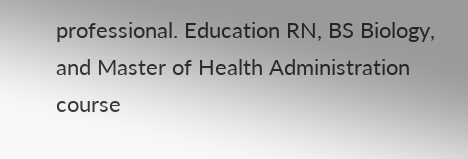professional. Education RN, BS Biology, and Master of Health Administration course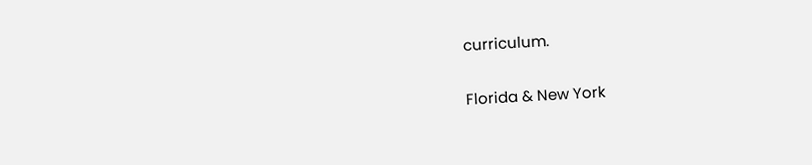curriculum.

Florida & New York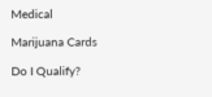Medical

Marijuana Cards

Do I Qualify?